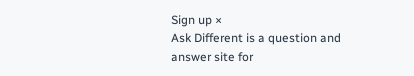Sign up ×
Ask Different is a question and answer site for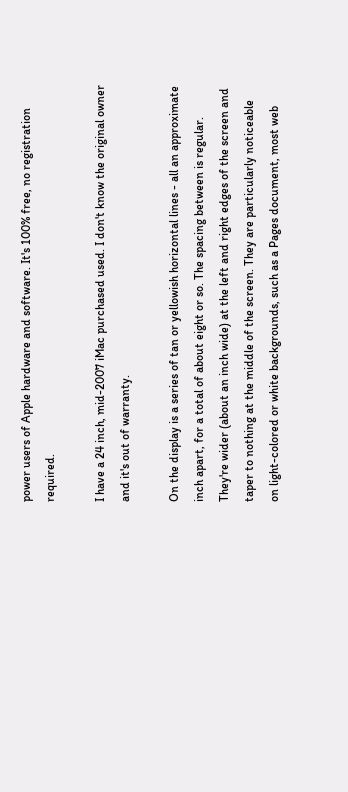power users of Apple hardware and software. It's 100% free, no registration required.

I have a 24 inch, mid-2007 iMac purchased used. I don't know the original owner and it's out of warranty.

On the display is a series of tan or yellowish horizontal lines - all an approximate inch apart, for a total of about eight or so. The spacing between is regular. They're wider (about an inch wide) at the left and right edges of the screen and taper to nothing at the middle of the screen. They are particularly noticeable on light-colored or white backgrounds, such as a Pages document, most web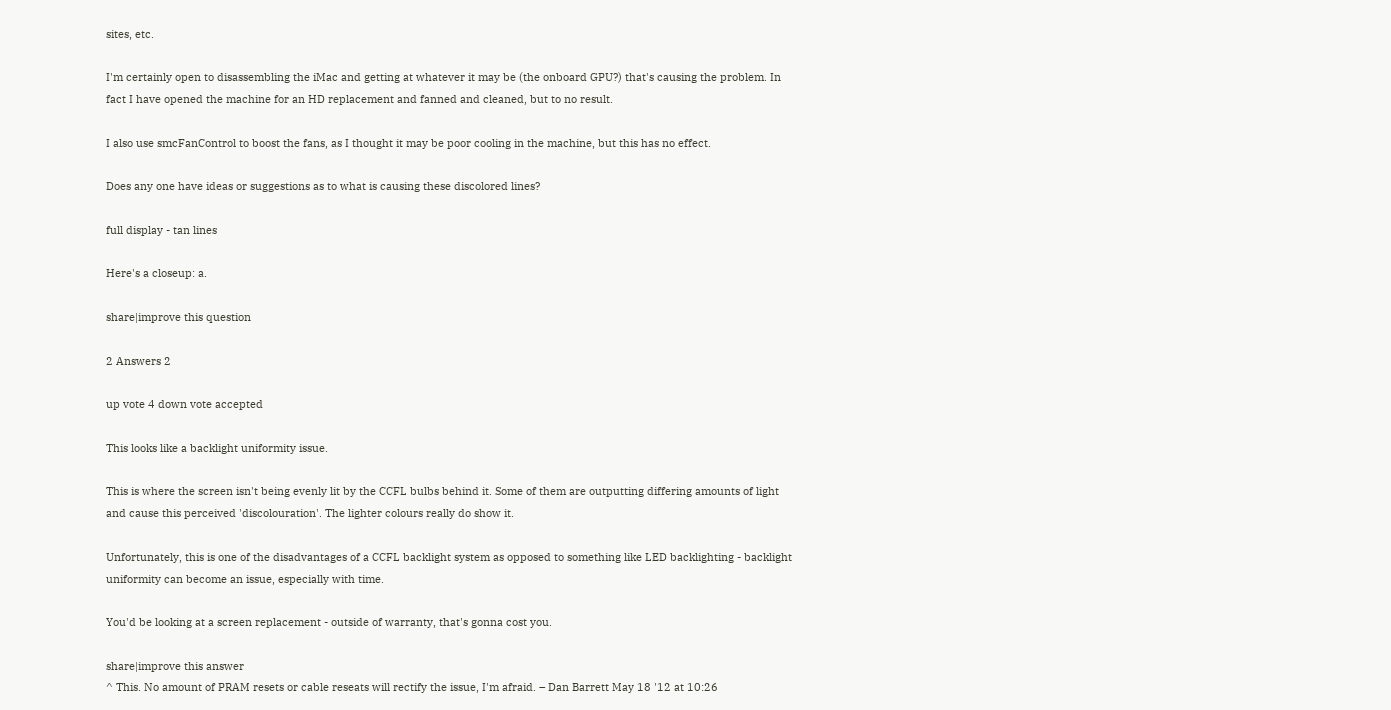sites, etc.

I'm certainly open to disassembling the iMac and getting at whatever it may be (the onboard GPU?) that's causing the problem. In fact I have opened the machine for an HD replacement and fanned and cleaned, but to no result.

I also use smcFanControl to boost the fans, as I thought it may be poor cooling in the machine, but this has no effect.

Does any one have ideas or suggestions as to what is causing these discolored lines?

full display - tan lines

Here's a closeup: a.

share|improve this question

2 Answers 2

up vote 4 down vote accepted

This looks like a backlight uniformity issue.

This is where the screen isn't being evenly lit by the CCFL bulbs behind it. Some of them are outputting differing amounts of light and cause this perceived 'discolouration'. The lighter colours really do show it.

Unfortunately, this is one of the disadvantages of a CCFL backlight system as opposed to something like LED backlighting - backlight uniformity can become an issue, especially with time.

You'd be looking at a screen replacement - outside of warranty, that's gonna cost you.

share|improve this answer
^ This. No amount of PRAM resets or cable reseats will rectify the issue, I'm afraid. – Dan Barrett May 18 '12 at 10:26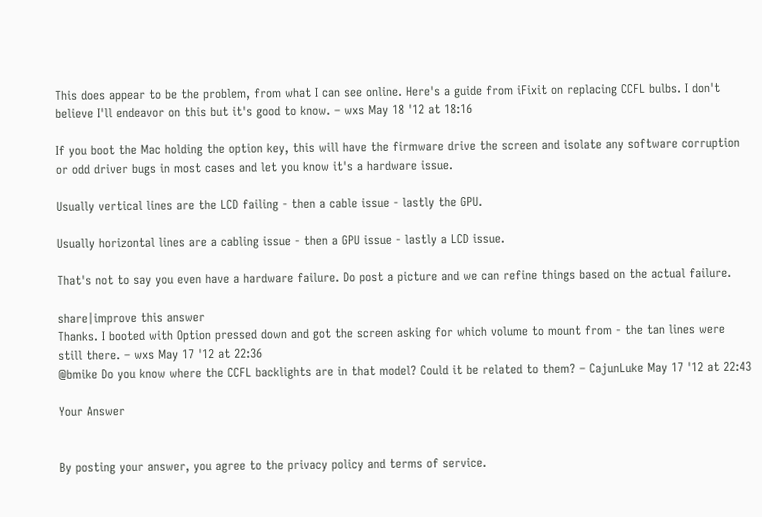This does appear to be the problem, from what I can see online. Here's a guide from iFixit on replacing CCFL bulbs. I don't believe I'll endeavor on this but it's good to know. – wxs May 18 '12 at 18:16

If you boot the Mac holding the option key, this will have the firmware drive the screen and isolate any software corruption or odd driver bugs in most cases and let you know it's a hardware issue.

Usually vertical lines are the LCD failing - then a cable issue - lastly the GPU.

Usually horizontal lines are a cabling issue - then a GPU issue - lastly a LCD issue.

That's not to say you even have a hardware failure. Do post a picture and we can refine things based on the actual failure.

share|improve this answer
Thanks. I booted with Option pressed down and got the screen asking for which volume to mount from - the tan lines were still there. – wxs May 17 '12 at 22:36
@bmike Do you know where the CCFL backlights are in that model? Could it be related to them? – CajunLuke May 17 '12 at 22:43

Your Answer


By posting your answer, you agree to the privacy policy and terms of service.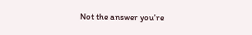Not the answer you're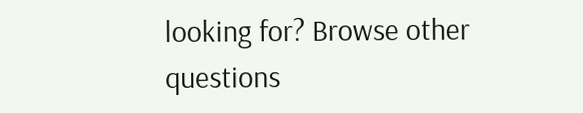looking for? Browse other questions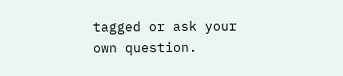tagged or ask your own question.